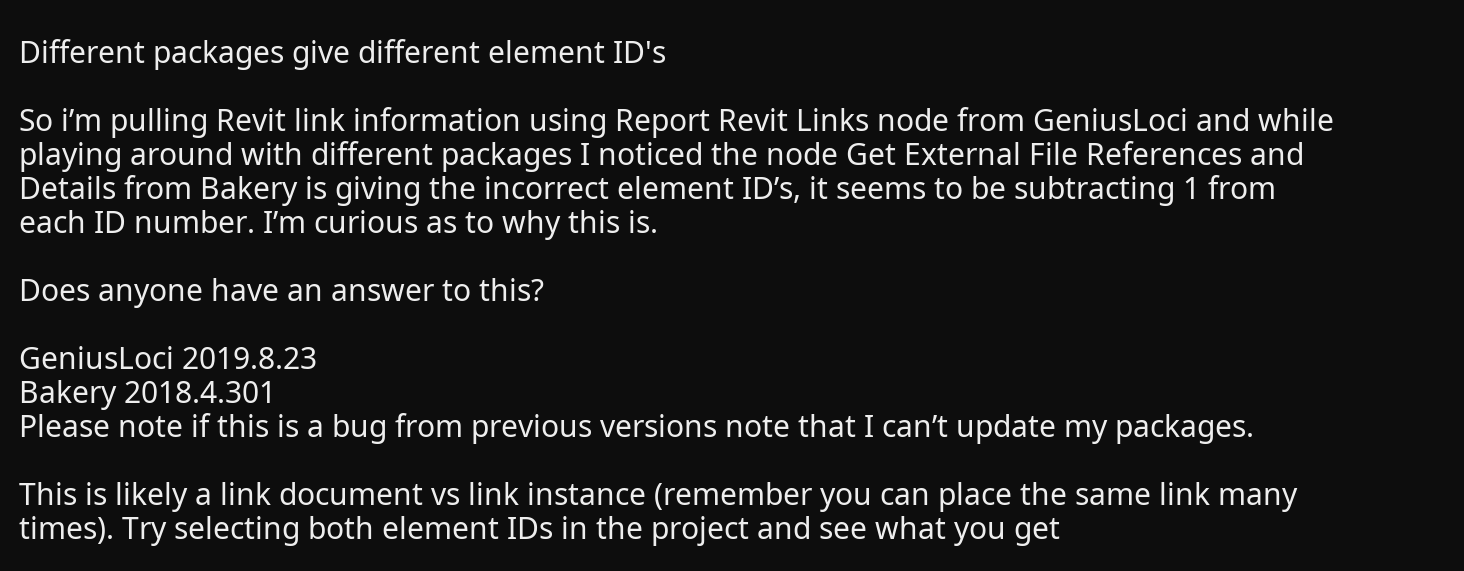Different packages give different element ID's

So i’m pulling Revit link information using Report Revit Links node from GeniusLoci and while playing around with different packages I noticed the node Get External File References and Details from Bakery is giving the incorrect element ID’s, it seems to be subtracting 1 from each ID number. I’m curious as to why this is.

Does anyone have an answer to this?

GeniusLoci 2019.8.23
Bakery 2018.4.301
Please note if this is a bug from previous versions note that I can’t update my packages.

This is likely a link document vs link instance (remember you can place the same link many times). Try selecting both element IDs in the project and see what you get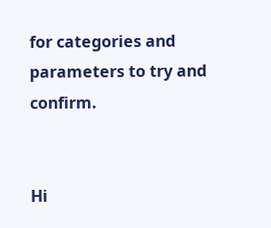for categories and parameters to try and confirm.


Hi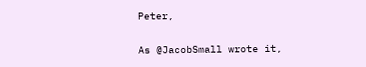Peter,

As @JacobSmall wrote it,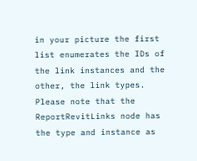in your picture the first list enumerates the IDs of the link instances and the other, the link types.
Please note that the ReportRevitLinks node has the type and instance as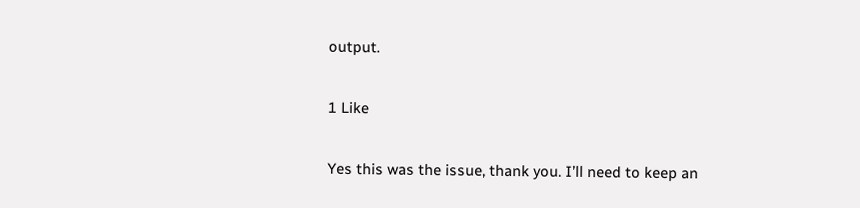output.

1 Like

Yes this was the issue, thank you. I’ll need to keep an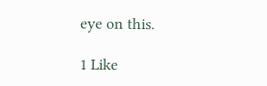eye on this.

1 Like